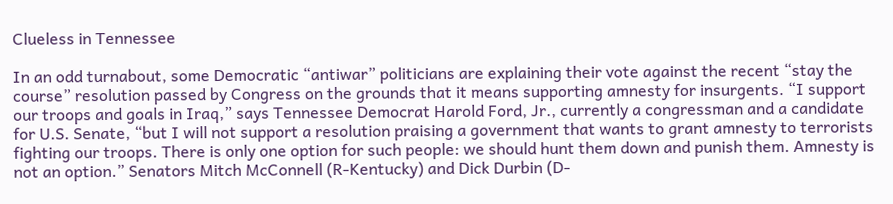Clueless in Tennessee

In an odd turnabout, some Democratic “antiwar” politicians are explaining their vote against the recent “stay the course” resolution passed by Congress on the grounds that it means supporting amnesty for insurgents. “I support our troops and goals in Iraq,” says Tennessee Democrat Harold Ford, Jr., currently a congressman and a candidate for U.S. Senate, “but I will not support a resolution praising a government that wants to grant amnesty to terrorists fighting our troops. There is only one option for such people: we should hunt them down and punish them. Amnesty is not an option.” Senators Mitch McConnell (R-Kentucky) and Dick Durbin (D-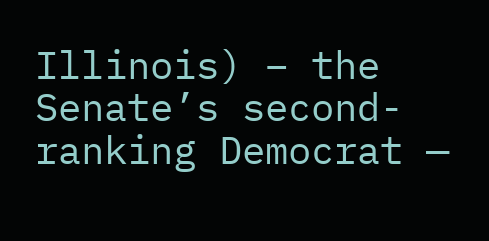Illinois) – the Senate’s second-ranking Democrat —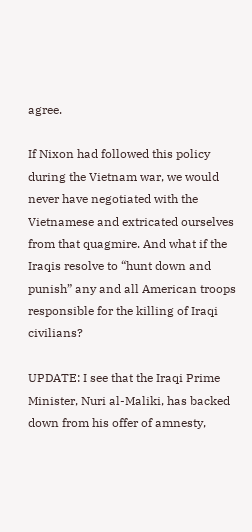agree.

If Nixon had followed this policy during the Vietnam war, we would never have negotiated with the Vietnamese and extricated ourselves from that quagmire. And what if the Iraqis resolve to “hunt down and punish” any and all American troops responsible for the killing of Iraqi civilians?

UPDATE: I see that the Iraqi Prime Minister, Nuri al-Maliki, has backed down from his offer of amnesty,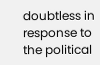doubtless in response to the political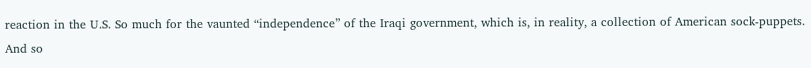reaction in the U.S. So much for the vaunted “independence” of the Iraqi government, which is, in reality, a collection of American sock-puppets. And so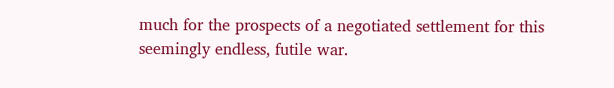much for the prospects of a negotiated settlement for this seemingly endless, futile war.